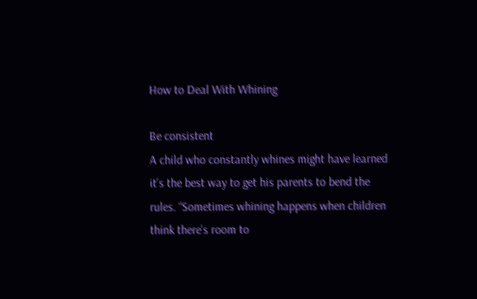How to Deal With Whining

Be consistent
A child who constantly whines might have learned it’s the best way to get his parents to bend the rules. “Sometimes whining happens when children think there’s room to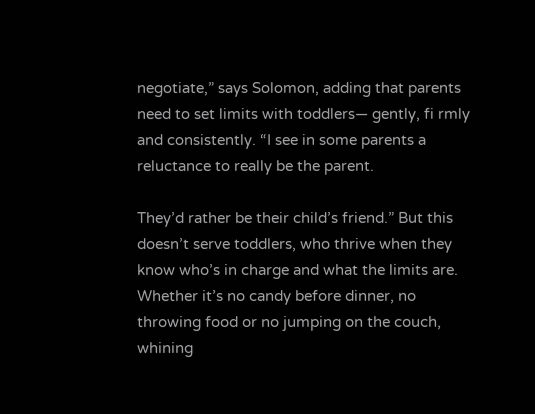negotiate,” says Solomon, adding that parents need to set limits with toddlers— gently, fi rmly and consistently. “I see in some parents a reluctance to really be the parent.

They’d rather be their child’s friend.” But this doesn’t serve toddlers, who thrive when they know who’s in charge and what the limits are. Whether it’s no candy before dinner, no throwing food or no jumping on the couch, whining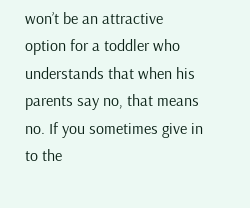won’t be an attractive option for a toddler who understands that when his parents say no, that means no. If you sometimes give in to the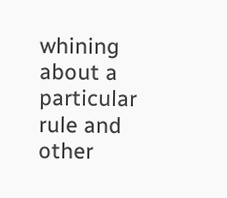whining about a particular rule and other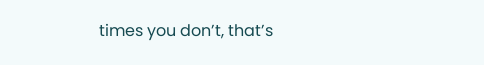times you don’t, that’s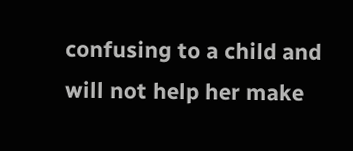confusing to a child and will not help her make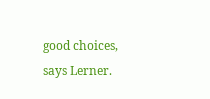good choices, says Lerner.